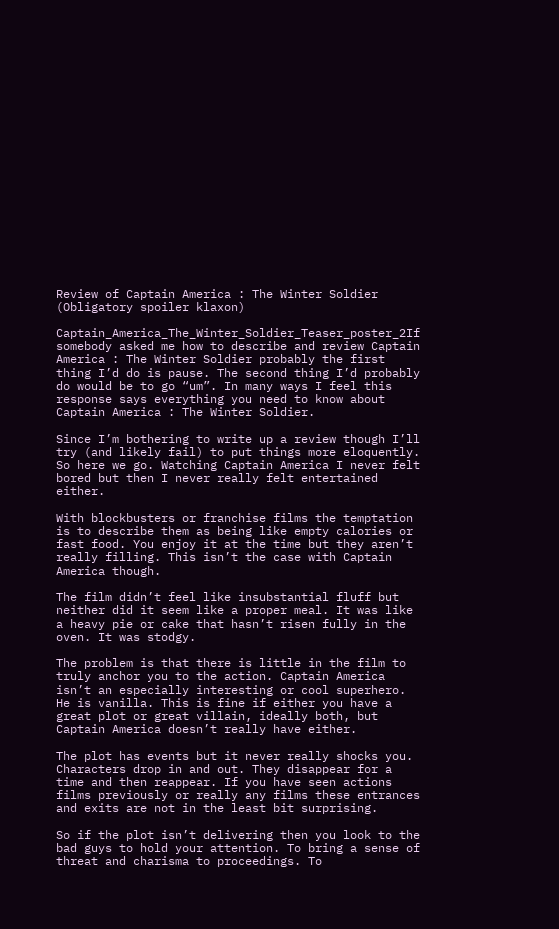Review of Captain America : The Winter Soldier (Obligatory spoiler klaxon)

Captain_America_The_Winter_Soldier_Teaser_poster_2If somebody asked me how to describe and review Captain America : The Winter Soldier probably the first thing I’d do is pause. The second thing I’d probably do would be to go “um”. In many ways I feel this response says everything you need to know about Captain America : The Winter Soldier.

Since I’m bothering to write up a review though I’ll try (and likely fail) to put things more eloquently. So here we go. Watching Captain America I never felt bored but then I never really felt entertained either.

With blockbusters or franchise films the temptation is to describe them as being like empty calories or fast food. You enjoy it at the time but they aren’t really filling. This isn’t the case with Captain America though.

The film didn’t feel like insubstantial fluff but neither did it seem like a proper meal. It was like a heavy pie or cake that hasn’t risen fully in the oven. It was stodgy.

The problem is that there is little in the film to truly anchor you to the action. Captain America isn’t an especially interesting or cool superhero. He is vanilla. This is fine if either you have a great plot or great villain, ideally both, but Captain America doesn’t really have either.

The plot has events but it never really shocks you. Characters drop in and out. They disappear for a time and then reappear. If you have seen actions films previously or really any films these entrances and exits are not in the least bit surprising.

So if the plot isn’t delivering then you look to the bad guys to hold your attention. To bring a sense of threat and charisma to proceedings. To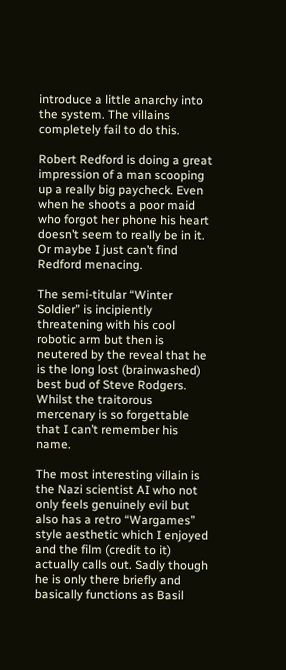introduce a little anarchy into the system. The villains completely fail to do this.

Robert Redford is doing a great impression of a man scooping up a really big paycheck. Even when he shoots a poor maid who forgot her phone his heart doesn’t seem to really be in it. Or maybe I just can’t find Redford menacing.

The semi-titular “Winter Soldier” is incipiently threatening with his cool robotic arm but then is neutered by the reveal that he is the long lost (brainwashed) best bud of Steve Rodgers. Whilst the traitorous mercenary is so forgettable that I can’t remember his name.

The most interesting villain is the Nazi scientist AI who not only feels genuinely evil but also has a retro “Wargames” style aesthetic which I enjoyed and the film (credit to it) actually calls out. Sadly though he is only there briefly and basically functions as Basil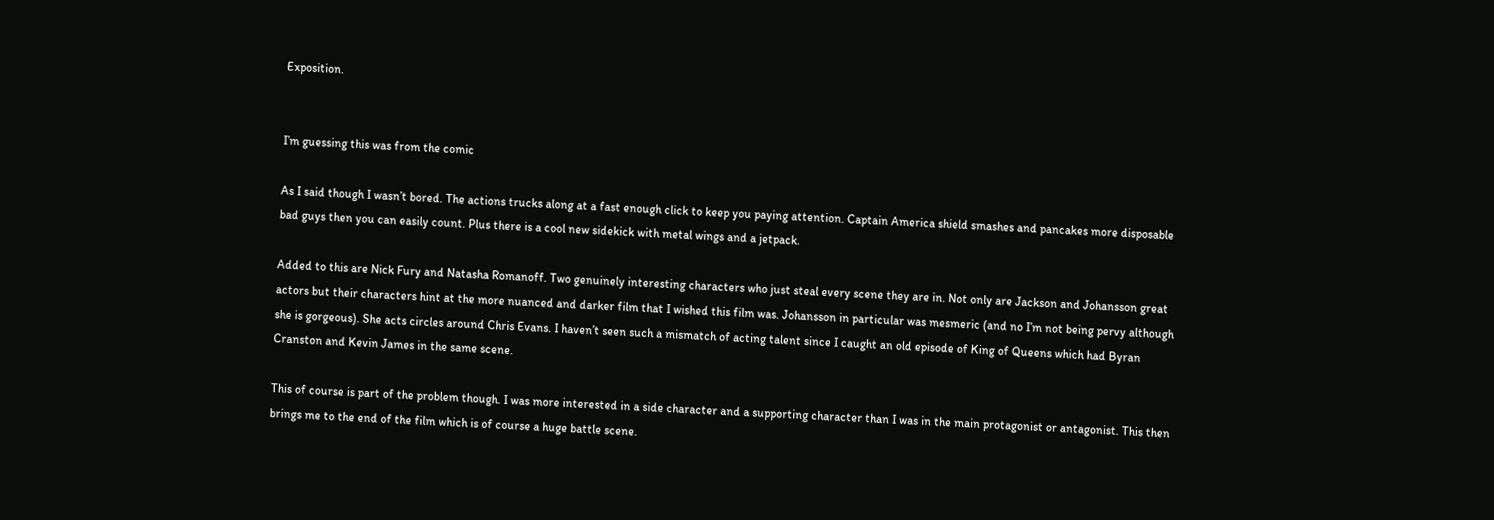Exposition.


I’m guessing this was from the comic

As I said though I wasn’t bored. The actions trucks along at a fast enough click to keep you paying attention. Captain America shield smashes and pancakes more disposable bad guys then you can easily count. Plus there is a cool new sidekick with metal wings and a jetpack.

Added to this are Nick Fury and Natasha Romanoff. Two genuinely interesting characters who just steal every scene they are in. Not only are Jackson and Johansson great actors but their characters hint at the more nuanced and darker film that I wished this film was. Johansson in particular was mesmeric (and no I’m not being pervy although she is gorgeous). She acts circles around Chris Evans. I haven’t seen such a mismatch of acting talent since I caught an old episode of King of Queens which had Byran Cranston and Kevin James in the same scene.

This of course is part of the problem though. I was more interested in a side character and a supporting character than I was in the main protagonist or antagonist. This then brings me to the end of the film which is of course a huge battle scene.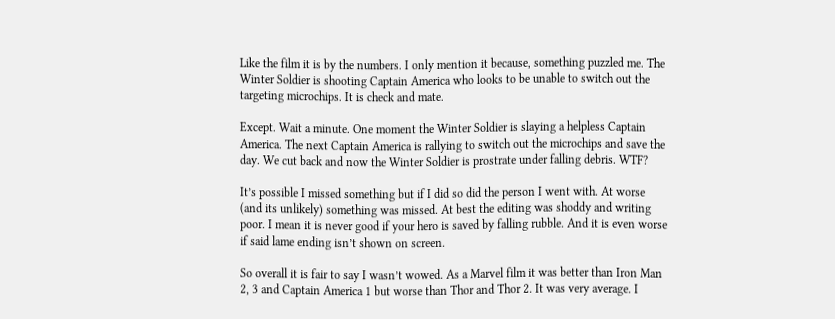Like the film it is by the numbers. I only mention it because, something puzzled me. The Winter Soldier is shooting Captain America who looks to be unable to switch out the targeting microchips. It is check and mate.

Except. Wait a minute. One moment the Winter Soldier is slaying a helpless Captain America. The next Captain America is rallying to switch out the microchips and save the day. We cut back and now the Winter Soldier is prostrate under falling debris. WTF?

It’s possible I missed something but if I did so did the person I went with. At worse (and its unlikely) something was missed. At best the editing was shoddy and writing poor. I mean it is never good if your hero is saved by falling rubble. And it is even worse if said lame ending isn’t shown on screen.

So overall it is fair to say I wasn’t wowed. As a Marvel film it was better than Iron Man 2, 3 and Captain America 1 but worse than Thor and Thor 2. It was very average. I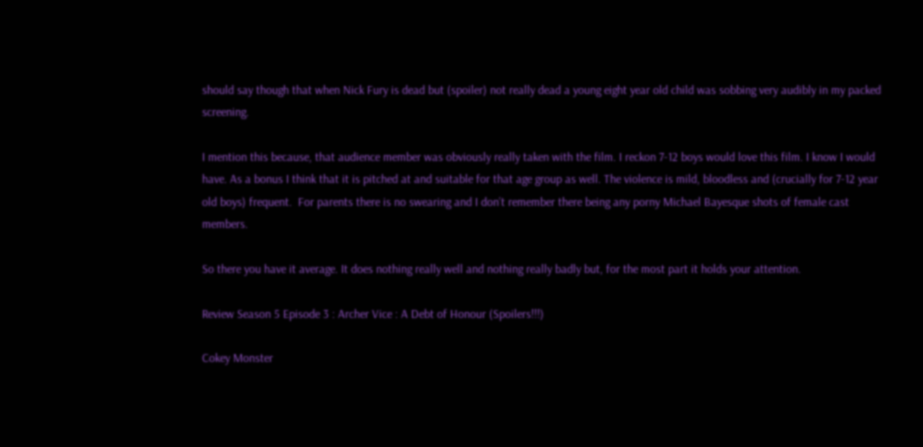should say though that when Nick Fury is dead but (spoiler) not really dead a young eight year old child was sobbing very audibly in my packed screening.

I mention this because, that audience member was obviously really taken with the film. I reckon 7-12 boys would love this film. I know I would have. As a bonus I think that it is pitched at and suitable for that age group as well. The violence is mild, bloodless and (crucially for 7-12 year old boys) frequent.  For parents there is no swearing and I don’t remember there being any porny Michael Bayesque shots of female cast members.

So there you have it average. It does nothing really well and nothing really badly but, for the most part it holds your attention.

Review Season 5 Episode 3 : Archer Vice : A Debt of Honour (Spoilers!!!)

Cokey Monster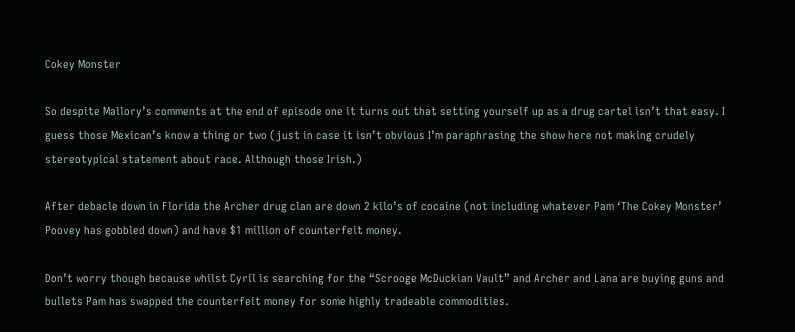Cokey Monster

So despite Mallory’s comments at the end of episode one it turns out that setting yourself up as a drug cartel isn’t that easy. I guess those Mexican’s know a thing or two (just in case it isn’t obvious I’m paraphrasing the show here not making crudely stereotypical statement about race. Although those Irish.)

After debacle down in Florida the Archer drug clan are down 2 kilo’s of cocaine (not including whatever Pam ‘The Cokey Monster’ Poovey has gobbled down) and have $1 million of counterfeit money.

Don’t worry though because whilst Cyril is searching for the “Scrooge McDuckian Vault” and Archer and Lana are buying guns and bullets Pam has swapped the counterfeit money for some highly tradeable commodities.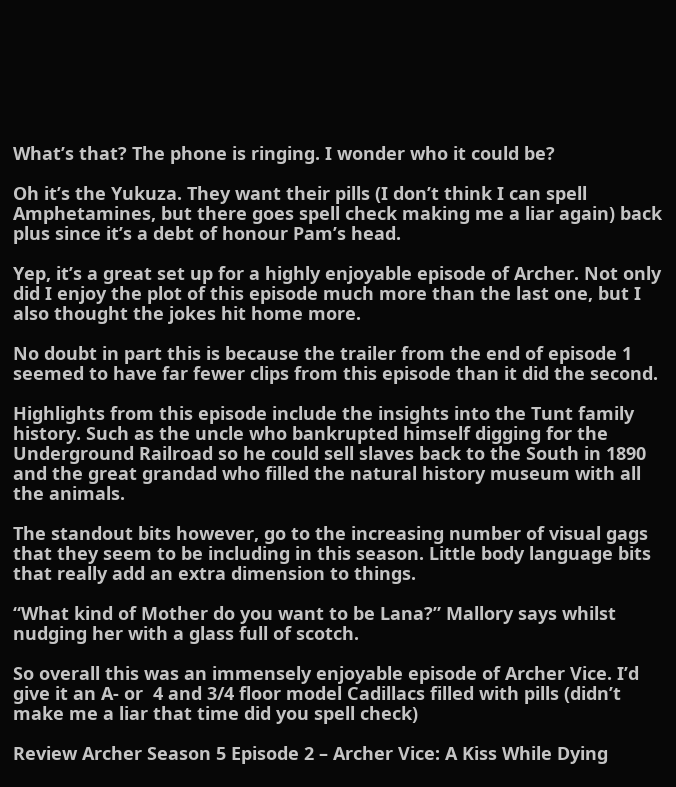What’s that? The phone is ringing. I wonder who it could be?

Oh it’s the Yukuza. They want their pills (I don’t think I can spell Amphetamines, but there goes spell check making me a liar again) back plus since it’s a debt of honour Pam’s head.

Yep, it’s a great set up for a highly enjoyable episode of Archer. Not only did I enjoy the plot of this episode much more than the last one, but I also thought the jokes hit home more.

No doubt in part this is because the trailer from the end of episode 1 seemed to have far fewer clips from this episode than it did the second.

Highlights from this episode include the insights into the Tunt family history. Such as the uncle who bankrupted himself digging for the Underground Railroad so he could sell slaves back to the South in 1890 and the great grandad who filled the natural history museum with all the animals.

The standout bits however, go to the increasing number of visual gags that they seem to be including in this season. Little body language bits that really add an extra dimension to things.

“What kind of Mother do you want to be Lana?” Mallory says whilst nudging her with a glass full of scotch.

So overall this was an immensely enjoyable episode of Archer Vice. I’d give it an A- or  4 and 3/4 floor model Cadillacs filled with pills (didn’t make me a liar that time did you spell check)

Review Archer Season 5 Episode 2 – Archer Vice: A Kiss While Dying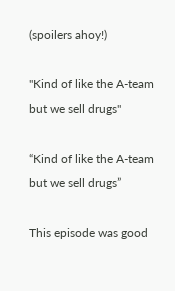(spoilers ahoy!)

"Kind of like the A-team but we sell drugs"

“Kind of like the A-team but we sell drugs”

This episode was good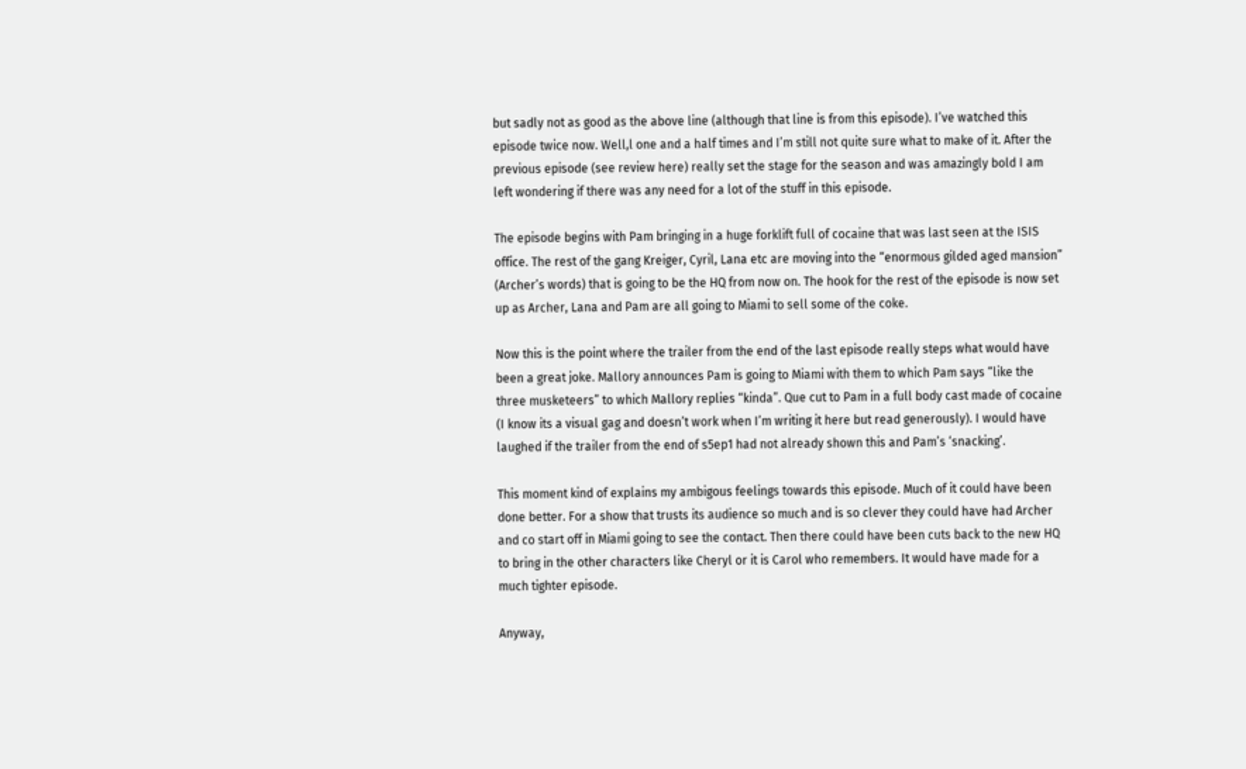but sadly not as good as the above line (although that line is from this episode). I’ve watched this episode twice now. Well,l one and a half times and I’m still not quite sure what to make of it. After the previous episode (see review here) really set the stage for the season and was amazingly bold I am left wondering if there was any need for a lot of the stuff in this episode.

The episode begins with Pam bringing in a huge forklift full of cocaine that was last seen at the ISIS office. The rest of the gang Kreiger, Cyril, Lana etc are moving into the “enormous gilded aged mansion” (Archer’s words) that is going to be the HQ from now on. The hook for the rest of the episode is now set up as Archer, Lana and Pam are all going to Miami to sell some of the coke.

Now this is the point where the trailer from the end of the last episode really steps what would have been a great joke. Mallory announces Pam is going to Miami with them to which Pam says “like the three musketeers” to which Mallory replies “kinda”. Que cut to Pam in a full body cast made of cocaine (I know its a visual gag and doesn’t work when I’m writing it here but read generously). I would have laughed if the trailer from the end of s5ep1 had not already shown this and Pam’s ‘snacking’.

This moment kind of explains my ambigous feelings towards this episode. Much of it could have been done better. For a show that trusts its audience so much and is so clever they could have had Archer and co start off in Miami going to see the contact. Then there could have been cuts back to the new HQ to bring in the other characters like Cheryl or it is Carol who remembers. It would have made for a much tighter episode.

Anyway,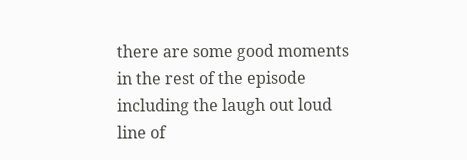there are some good moments in the rest of the episode including the laugh out loud line of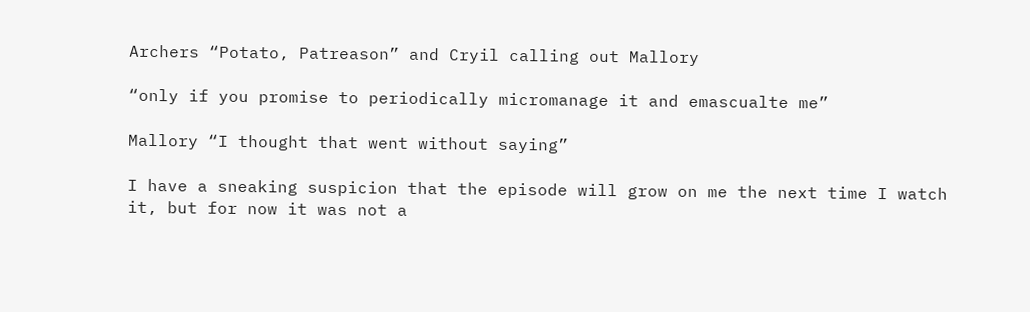Archers “Potato, Patreason” and Cryil calling out Mallory

“only if you promise to periodically micromanage it and emascualte me”

Mallory “I thought that went without saying”

I have a sneaking suspicion that the episode will grow on me the next time I watch it, but for now it was not a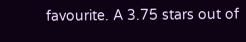favourite. A 3.75 stars out of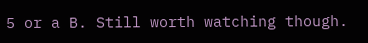5 or a B. Still worth watching though.